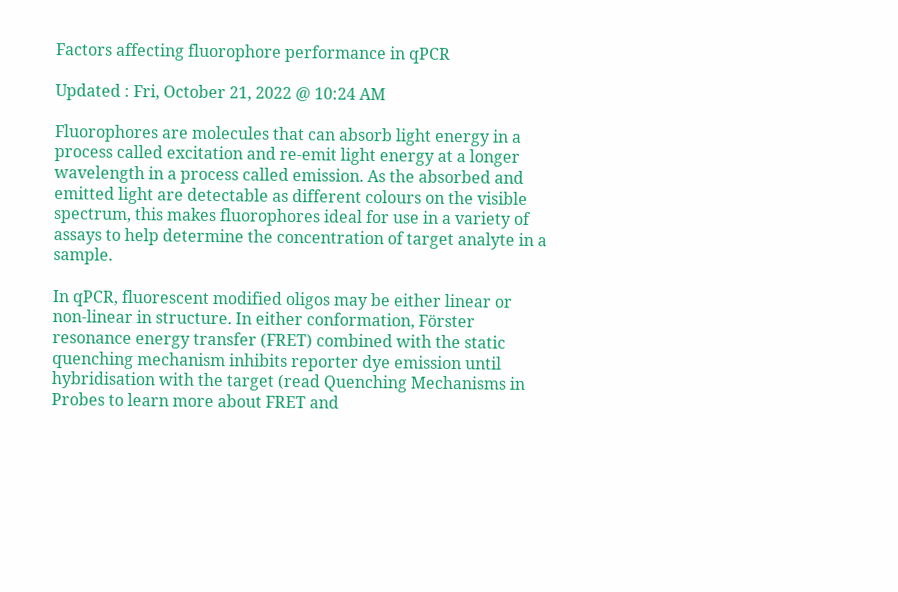Factors affecting fluorophore performance in qPCR

Updated : Fri, October 21, 2022 @ 10:24 AM

Fluorophores are molecules that can absorb light energy in a process called excitation and re-emit light energy at a longer wavelength in a process called emission. As the absorbed and emitted light are detectable as different colours on the visible spectrum, this makes fluorophores ideal for use in a variety of assays to help determine the concentration of target analyte in a sample.

In qPCR, fluorescent modified oligos may be either linear or non-linear in structure. In either conformation, Förster resonance energy transfer (FRET) combined with the static quenching mechanism inhibits reporter dye emission until hybridisation with the target (read Quenching Mechanisms in Probes to learn more about FRET and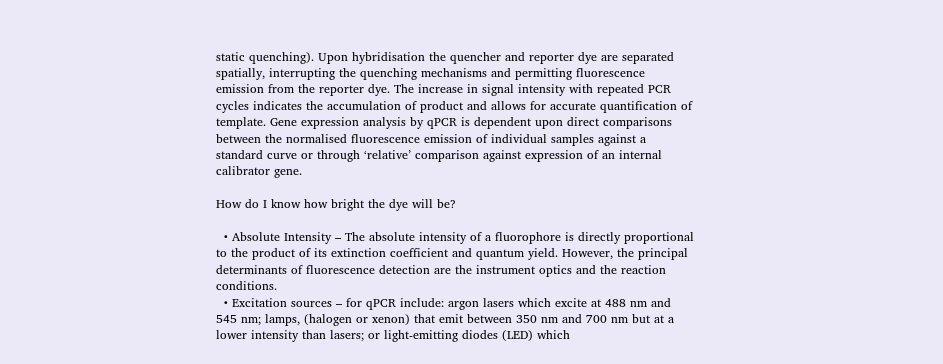static quenching). Upon hybridisation the quencher and reporter dye are separated spatially, interrupting the quenching mechanisms and permitting fluorescence emission from the reporter dye. The increase in signal intensity with repeated PCR cycles indicates the accumulation of product and allows for accurate quantification of template. Gene expression analysis by qPCR is dependent upon direct comparisons between the normalised fluorescence emission of individual samples against a standard curve or through ‘relative’ comparison against expression of an internal calibrator gene.

How do I know how bright the dye will be?

  • Absolute Intensity – The absolute intensity of a fluorophore is directly proportional to the product of its extinction coefficient and quantum yield. However, the principal determinants of fluorescence detection are the instrument optics and the reaction conditions.
  • Excitation sources – for qPCR include: argon lasers which excite at 488 nm and 545 nm; lamps, (halogen or xenon) that emit between 350 nm and 700 nm but at a lower intensity than lasers; or light-emitting diodes (LED) which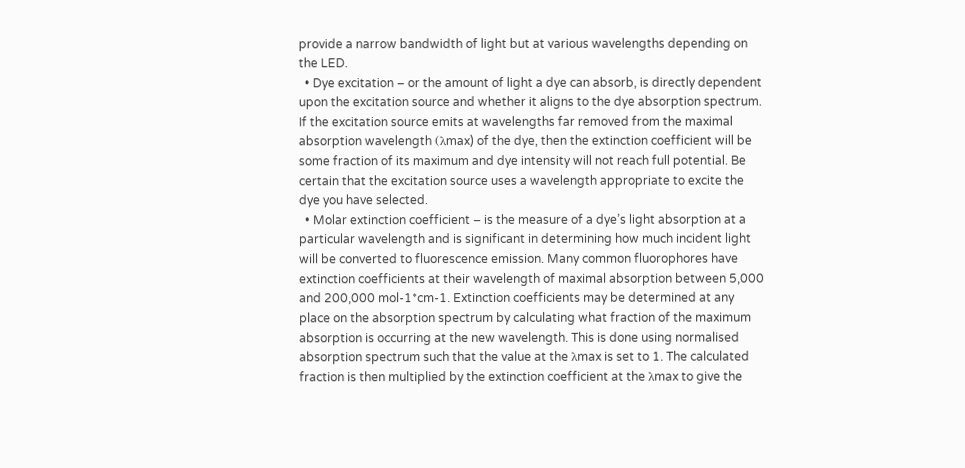provide a narrow bandwidth of light but at various wavelengths depending on the LED.
  • Dye excitation – or the amount of light a dye can absorb, is directly dependent upon the excitation source and whether it aligns to the dye absorption spectrum. If the excitation source emits at wavelengths far removed from the maximal absorption wavelength (λmax) of the dye, then the extinction coefficient will be some fraction of its maximum and dye intensity will not reach full potential. Be certain that the excitation source uses a wavelength appropriate to excite the dye you have selected.
  • Molar extinction coefficient – is the measure of a dye’s light absorption at a particular wavelength and is significant in determining how much incident light will be converted to fluorescence emission. Many common fluorophores have extinction coefficients at their wavelength of maximal absorption between 5,000 and 200,000 mol-1*cm-1. Extinction coefficients may be determined at any place on the absorption spectrum by calculating what fraction of the maximum absorption is occurring at the new wavelength. This is done using normalised absorption spectrum such that the value at the λmax is set to 1. The calculated fraction is then multiplied by the extinction coefficient at the λmax to give the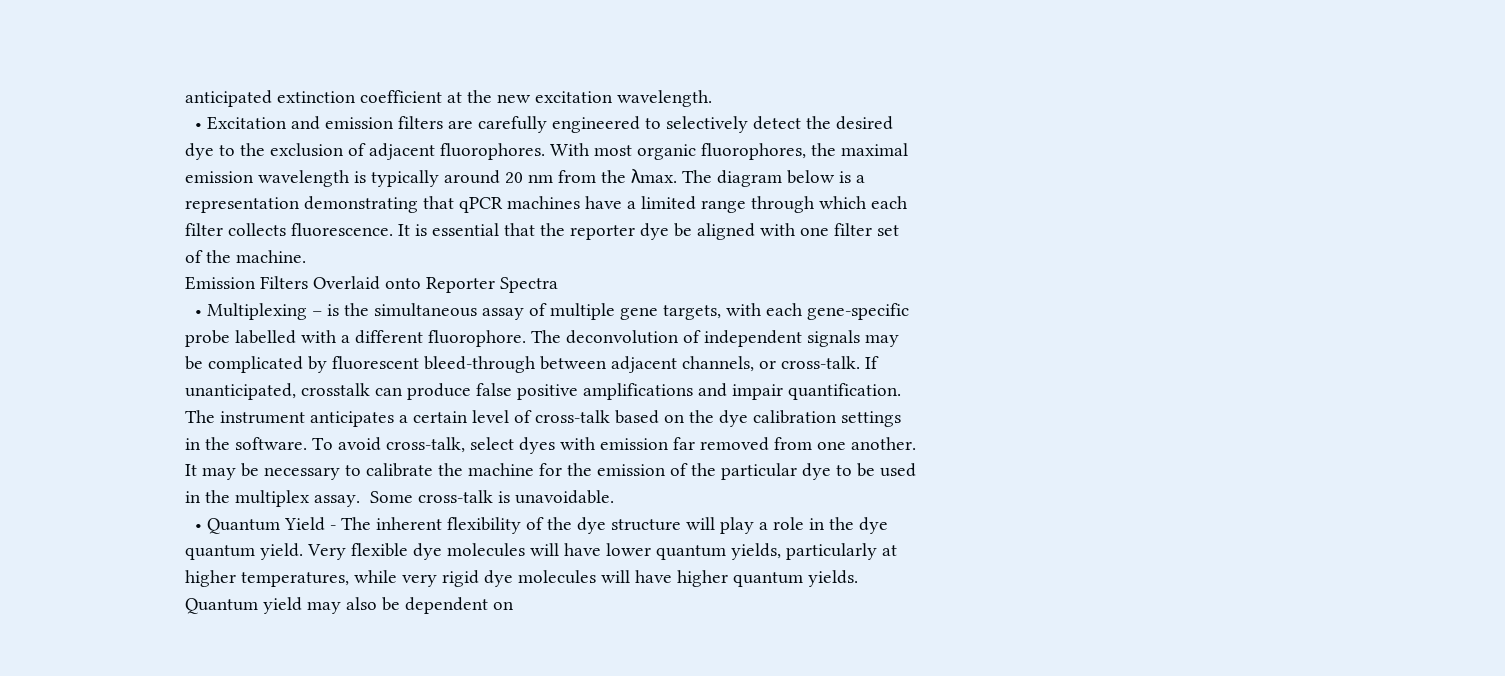anticipated extinction coefficient at the new excitation wavelength.
  • Excitation and emission filters are carefully engineered to selectively detect the desired dye to the exclusion of adjacent fluorophores. With most organic fluorophores, the maximal emission wavelength is typically around 20 nm from the λmax. The diagram below is a representation demonstrating that qPCR machines have a limited range through which each filter collects fluorescence. It is essential that the reporter dye be aligned with one filter set of the machine.
Emission Filters Overlaid onto Reporter Spectra
  • Multiplexing – is the simultaneous assay of multiple gene targets, with each gene-specific probe labelled with a different fluorophore. The deconvolution of independent signals may be complicated by fluorescent bleed-through between adjacent channels, or cross-talk. If unanticipated, crosstalk can produce false positive amplifications and impair quantification. The instrument anticipates a certain level of cross-talk based on the dye calibration settings in the software. To avoid cross-talk, select dyes with emission far removed from one another. It may be necessary to calibrate the machine for the emission of the particular dye to be used in the multiplex assay.  Some cross-talk is unavoidable.
  • Quantum Yield - The inherent flexibility of the dye structure will play a role in the dye quantum yield. Very flexible dye molecules will have lower quantum yields, particularly at higher temperatures, while very rigid dye molecules will have higher quantum yields. Quantum yield may also be dependent on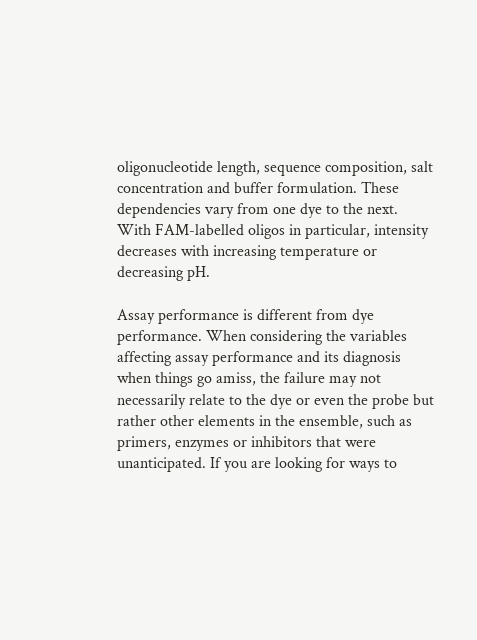oligonucleotide length, sequence composition, salt concentration and buffer formulation. These dependencies vary from one dye to the next. With FAM-labelled oligos in particular, intensity decreases with increasing temperature or decreasing pH.

Assay performance is different from dye performance. When considering the variables affecting assay performance and its diagnosis when things go amiss, the failure may not necessarily relate to the dye or even the probe but rather other elements in the ensemble, such as primers, enzymes or inhibitors that were unanticipated. If you are looking for ways to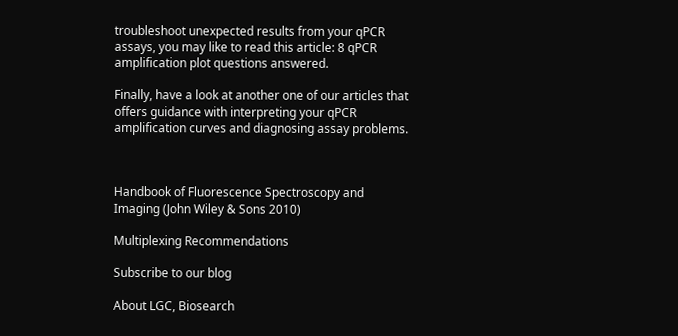troubleshoot unexpected results from your qPCR assays, you may like to read this article: 8 qPCR amplification plot questions answered.

Finally, have a look at another one of our articles that offers guidance with interpreting your qPCR amplification curves and diagnosing assay problems.



Handbook of Fluorescence Spectroscopy and Imaging (John Wiley & Sons 2010)

Multiplexing Recommendations

Subscribe to our blog

About LGC, Biosearch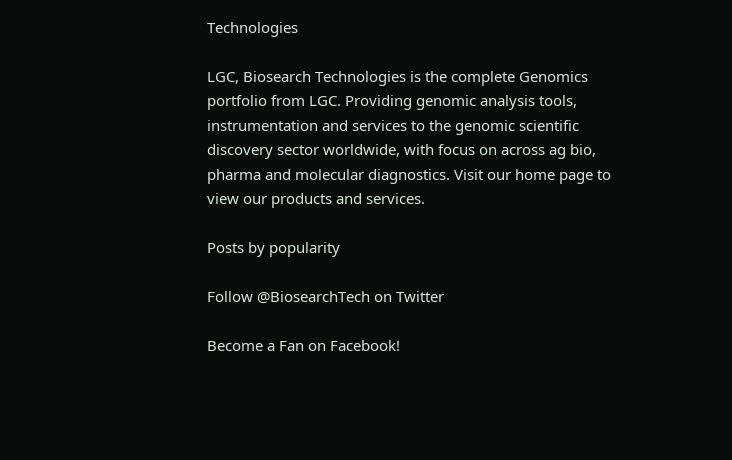Technologies

LGC, Biosearch Technologies is the complete Genomics portfolio from LGC. Providing genomic analysis tools, instrumentation and services to the genomic scientific discovery sector worldwide, with focus on across ag bio, pharma and molecular diagnostics. Visit our home page to view our products and services.

Posts by popularity

Follow @BiosearchTech on Twitter

Become a Fan on Facebook!